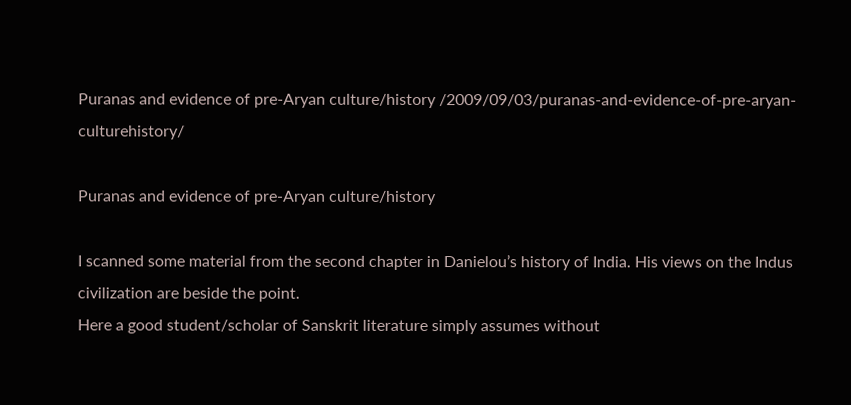Puranas and evidence of pre-Aryan culture/history /2009/09/03/puranas-and-evidence-of-pre-aryan-culturehistory/

Puranas and evidence of pre-Aryan culture/history

I scanned some material from the second chapter in Danielou’s history of India. His views on the Indus civilization are beside the point.
Here a good student/scholar of Sanskrit literature simply assumes without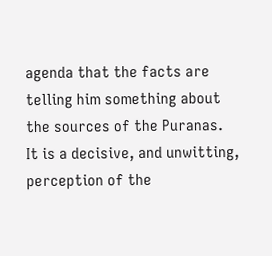agenda that the facts are telling him something about the sources of the Puranas.
It is a decisive, and unwitting, perception of the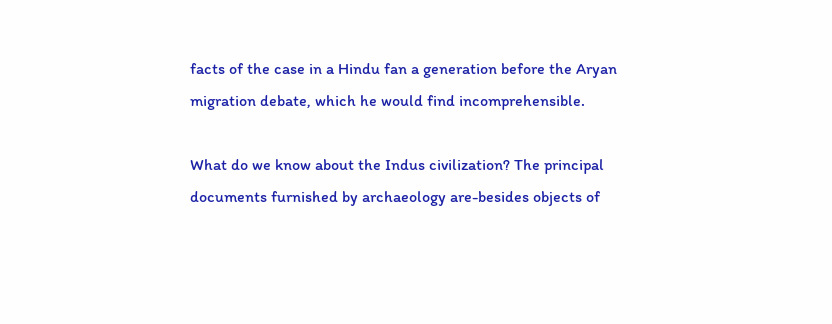facts of the case in a Hindu fan a generation before the Aryan migration debate, which he would find incomprehensible.

What do we know about the Indus civilization? The principal documents furnished by archaeology are-besides objects of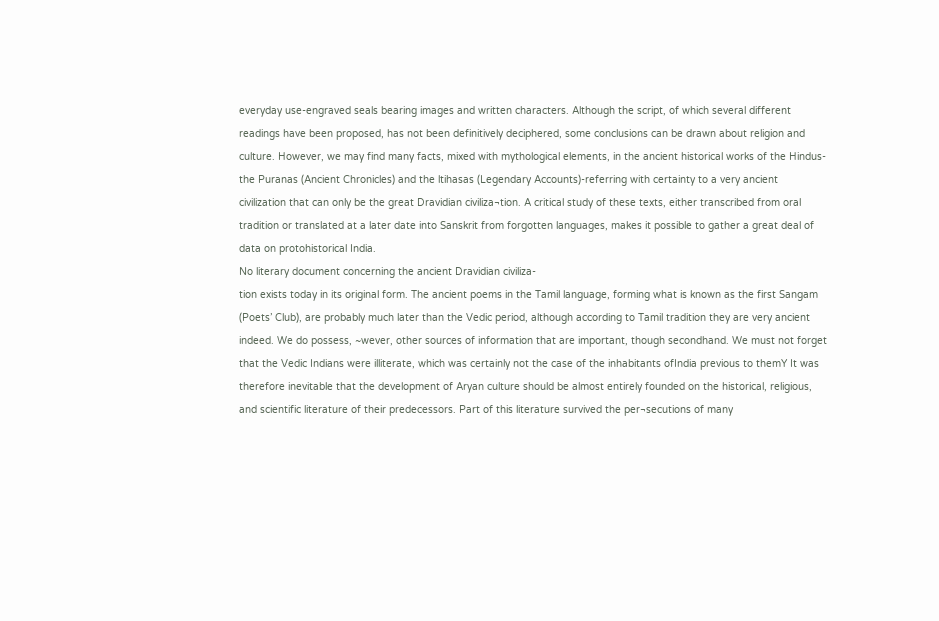everyday use-engraved seals bearing images and written characters. Although the script, of which several different readings have been proposed, has not been definitively deciphered, some conclusions can be drawn about religion and culture. However, we may find many facts, mixed with mythological elements, in the ancient historical works of the Hindus-the Puranas (Ancient Chronicles) and the ltihasas (Legendary Accounts)-referring with certainty to a very ancient civilization that can only be the great Dravidian civiliza¬tion. A critical study of these texts, either transcribed from oral tradition or translated at a later date into Sanskrit from forgotten languages, makes it possible to gather a great deal of data on protohistorical India.
No literary document concerning the ancient Dravidian civiliza-
tion exists today in its original form. The ancient poems in the Tamil language, forming what is known as the first Sangam (Poets’ Club), are probably much later than the Vedic period, although according to Tamil tradition they are very ancient indeed. We do possess, ~wever, other sources of information that are important, though secondhand. We must not forget that the Vedic Indians were illiterate, which was certainly not the case of the inhabitants ofIndia previous to themY It was therefore inevitable that the development of Aryan culture should be almost entirely founded on the historical, religious, and scientific literature of their predecessors. Part of this literature survived the per¬secutions of many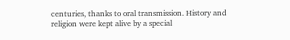centuries, thanks to oral transmission. History and religion were kept alive by a special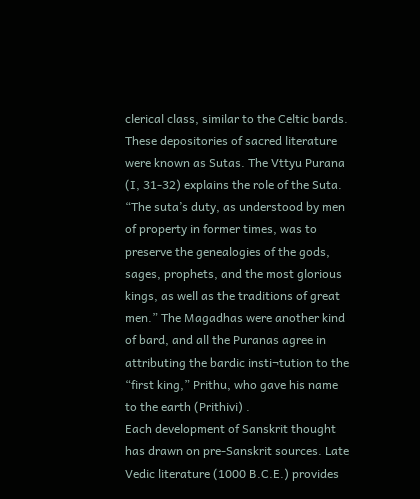clerical class, similar to the Celtic bards. These depositories of sacred literature were known as Sutas. The Vttyu Purana (I, 31-32) explains the role of the Suta. “The suta’s duty, as understood by men of property in former times, was to preserve the genealogies of the gods, sages, prophets, and the most glorious kings, as well as the traditions of great men.” The Magadhas were another kind of bard, and all the Puranas agree in attributing the bardic insti¬tution to the “first king,” Prithu, who gave his name to the earth (Prithivi) .
Each development of Sanskrit thought has drawn on pre-Sanskrit sources. Late Vedic literature (1000 B.C.E.) provides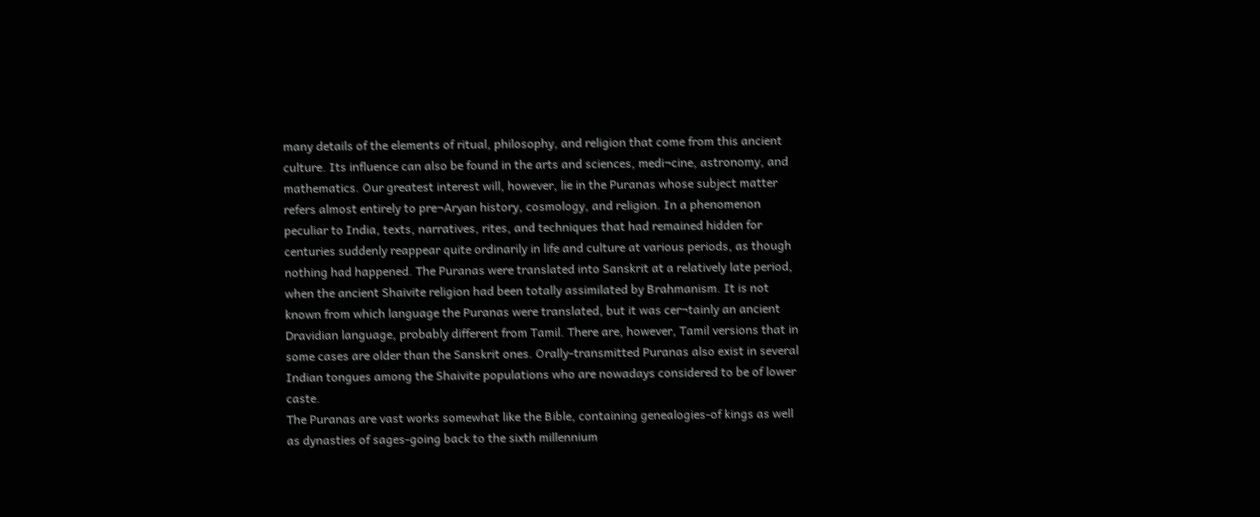many details of the elements of ritual, philosophy, and religion that come from this ancient culture. Its influence can also be found in the arts and sciences, medi¬cine, astronomy, and mathematics. Our greatest interest will, however, lie in the Puranas whose subject matter refers almost entirely to pre¬Aryan history, cosmology, and religion. In a phenomenon peculiar to India, texts, narratives, rites, and techniques that had remained hidden for centuries suddenly reappear quite ordinarily in life and culture at various periods, as though nothing had happened. The Puranas were translated into Sanskrit at a relatively late period, when the ancient Shaivite religion had been totally assimilated by Brahmanism. It is not
known from which language the Puranas were translated, but it was cer¬tainly an ancient Dravidian language, probably different from Tamil. There are, however, Tamil versions that in some cases are older than the Sanskrit ones. Orally-transmitted Puranas also exist in several Indian tongues among the Shaivite populations who are nowadays considered to be of lower caste.
The Puranas are vast works somewhat like the Bible, containing genealogies-of kings as well as dynasties of sages-going back to the sixth millennium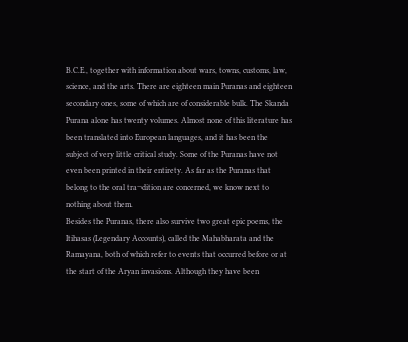B.C.E., together with information about wars, towns, customs, law, science, and the arts. There are eighteen main Puranas and eighteen secondary ones, some of which are of considerable bulk. The Skanda Purana alone has twenty volumes. Almost none of this literature has been translated into European languages, and it has been the subject of very little critical study. Some of the Puranas have not even been printed in their entirety. As far as the Puranas that belong to the oral tra¬dition are concerned, we know next to nothing about them.
Besides the Puranas, there also survive two great epic poems, the Itihasas (Legendary Accounts), called the Mahabharata and the Ramayana, both of which refer to events that occurred before or at the start of the Aryan invasions. Although they have been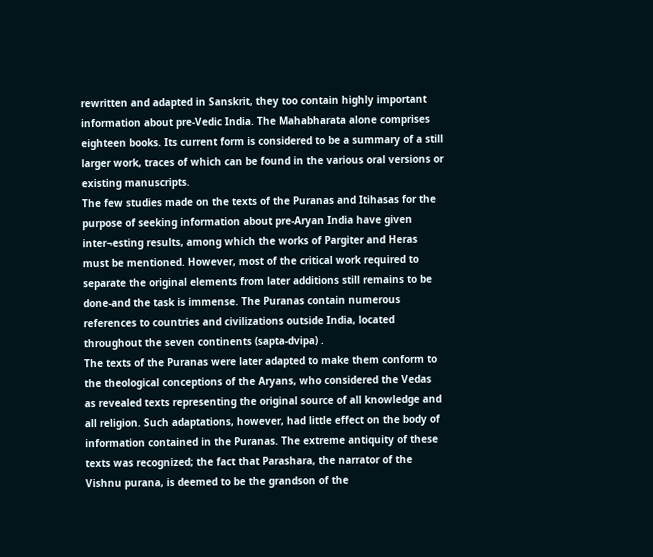rewritten and adapted in Sanskrit, they too contain highly important information about pre-Vedic India. The Mahabharata alone comprises eighteen books. Its current form is considered to be a summary of a still larger work, traces of which can be found in the various oral versions or existing manuscripts.
The few studies made on the texts of the Puranas and Itihasas for the purpose of seeking information about pre-Aryan India have given inter¬esting results, among which the works of Pargiter and Heras must be mentioned. However, most of the critical work required to separate the original elements from later additions still remains to be done-and the task is immense. The Puranas contain numerous references to countries and civilizations outside India, located throughout the seven continents (sapta-dvipa) .
The texts of the Puranas were later adapted to make them conform to the theological conceptions of the Aryans, who considered the Vedas
as revealed texts representing the original source of all knowledge and all religion. Such adaptations, however, had little effect on the body of information contained in the Puranas. The extreme antiquity of these texts was recognized; the fact that Parashara, the narrator of the Vishnu purana, is deemed to be the grandson of the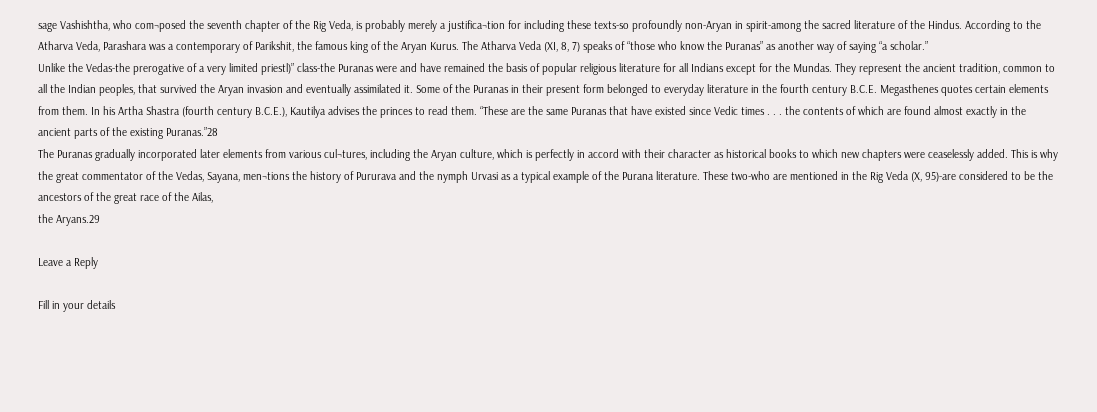sage Vashishtha, who com¬posed the seventh chapter of the Rig Veda, is probably merely a justifica¬tion for including these texts-so profoundly non-Aryan in spirit-among the sacred literature of the Hindus. According to the Atharva Veda, Parashara was a contemporary of Parikshit, the famous king of the Aryan Kurus. The Atharva Veda (XI, 8, 7) speaks of “those who know the Puranas” as another way of saying “a scholar.”
Unlike the Vedas-the prerogative of a very limited priestl)” class-the Puranas were and have remained the basis of popular religious literature for all Indians except for the Mundas. They represent the ancient tradition, common to all the Indian peoples, that survived the Aryan invasion and eventually assimilated it. Some of the Puranas in their present form belonged to everyday literature in the fourth century B.C.E. Megasthenes quotes certain elements from them. In his Artha Shastra (fourth century B.C.E.), Kautilya advises the princes to read them. “These are the same Puranas that have existed since Vedic times . . . the contents of which are found almost exactly in the ancient parts of the existing Puranas.”28
The Puranas gradually incorporated later elements from various cul¬tures, including the Aryan culture, which is perfectly in accord with their character as historical books to which new chapters were ceaselessly added. This is why the great commentator of the Vedas, Sayana, men¬tions the history of Pururava and the nymph Urvasi as a typical example of the Purana literature. These two-who are mentioned in the Rig Veda (X, 95)-are considered to be the ancestors of the great race of the Ailas,
the Aryans.29

Leave a Reply

Fill in your details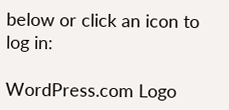below or click an icon to log in:

WordPress.com Logo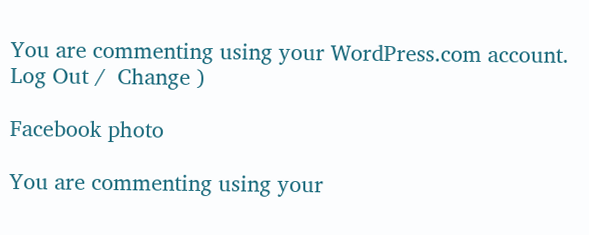You are commenting using your WordPress.com account. Log Out /  Change )

Facebook photo

You are commenting using your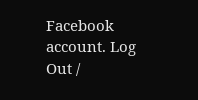Facebook account. Log Out /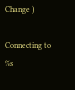Change )

Connecting to %s